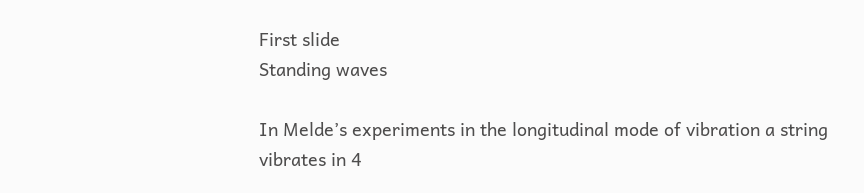First slide
Standing waves

In Melde’s experiments in the longitudinal mode of vibration a string vibrates in 4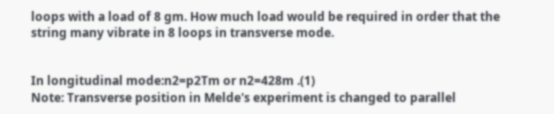loops with a load of 8 gm. How much load would be required in order that the string many vibrate in 8 loops in transverse mode.


In longitudinal mode:n2=p2Tm or n2=428m .(1)
Note: Transverse position in Melde's experiment is changed to parallel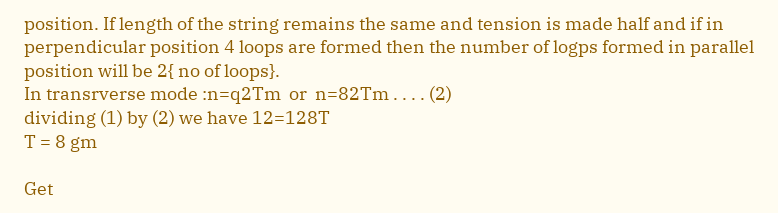position. If length of the string remains the same and tension is made half and if in perpendicular position 4 loops are formed then the number of logps formed in parallel position will be 2{ no of loops}.
In transrverse mode :n=q2Tm  or  n=82Tm . . . . (2)
dividing (1) by (2) we have 12=128T
T = 8 gm

Get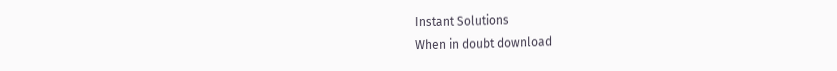Instant Solutions
When in doubt download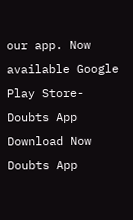our app. Now available Google Play Store- Doubts App
Download Now
Doubts App